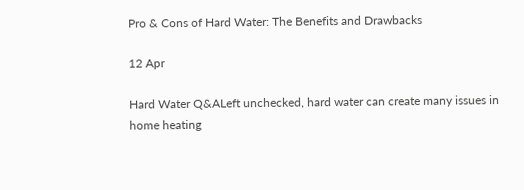Pro & Cons of Hard Water: The Benefits and Drawbacks

12 Apr

Hard Water Q&ALeft unchecked, hard water can create many issues in home heating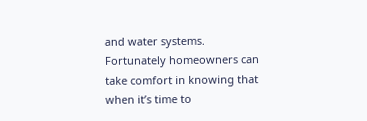and water systems. Fortunately homeowners can take comfort in knowing that when it’s time to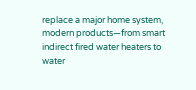replace a major home system, modern products—from smart indirect fired water heaters to water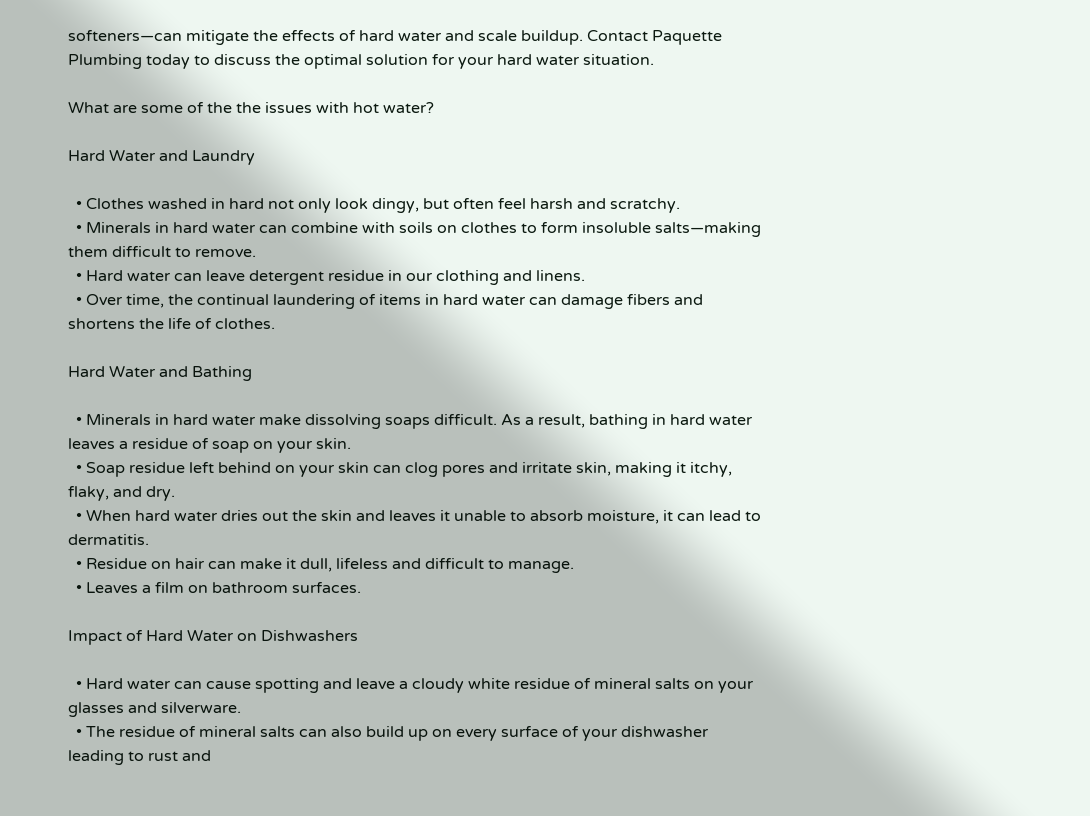softeners—can mitigate the effects of hard water and scale buildup. Contact Paquette Plumbing today to discuss the optimal solution for your hard water situation.

What are some of the the issues with hot water?

Hard Water and Laundry

  • Clothes washed in hard not only look dingy, but often feel harsh and scratchy.
  • Minerals in hard water can combine with soils on clothes to form insoluble salts—making them difficult to remove.
  • Hard water can leave detergent residue in our clothing and linens.
  • Over time, the continual laundering of items in hard water can damage fibers and shortens the life of clothes.

Hard Water and Bathing

  • Minerals in hard water make dissolving soaps difficult. As a result, bathing in hard water leaves a residue of soap on your skin.
  • Soap residue left behind on your skin can clog pores and irritate skin, making it itchy, flaky, and dry.
  • When hard water dries out the skin and leaves it unable to absorb moisture, it can lead to dermatitis.
  • Residue on hair can make it dull, lifeless and difficult to manage.
  • Leaves a film on bathroom surfaces.

Impact of Hard Water on Dishwashers

  • Hard water can cause spotting and leave a cloudy white residue of mineral salts on your glasses and silverware.
  • The residue of mineral salts can also build up on every surface of your dishwasher leading to rust and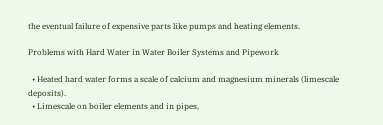the eventual failure of expensive parts like pumps and heating elements.

Problems with Hard Water in Water Boiler Systems and Pipework

  • Heated hard water forms a scale of calcium and magnesium minerals (limescale deposits).
  • Limescale on boiler elements and in pipes,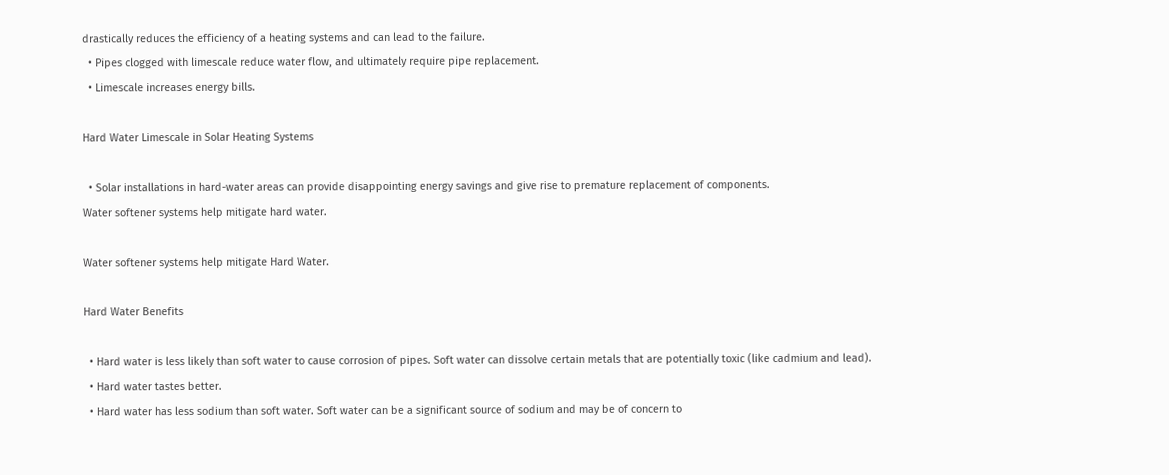drastically reduces the efficiency of a heating systems and can lead to the failure.
  • Pipes clogged with limescale reduce water flow, and ultimately require pipe replacement.
  • Limescale increases energy bills.

Hard Water Limescale in Solar Heating Systems

  • Solar installations in hard-water areas can provide disappointing energy savings and give rise to premature replacement of components.
Water softener systems help mitigate hard water.

Water softener systems help mitigate Hard Water.

Hard Water Benefits

  • Hard water is less likely than soft water to cause corrosion of pipes. Soft water can dissolve certain metals that are potentially toxic (like cadmium and lead).
  • Hard water tastes better.
  • Hard water has less sodium than soft water. Soft water can be a significant source of sodium and may be of concern to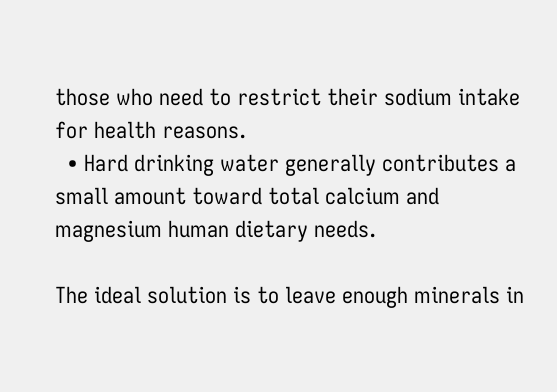those who need to restrict their sodium intake for health reasons.
  • Hard drinking water generally contributes a small amount toward total calcium and magnesium human dietary needs.

The ideal solution is to leave enough minerals in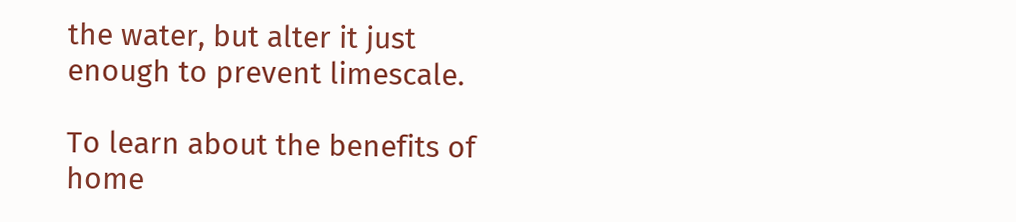the water, but alter it just enough to prevent limescale.

To learn about the benefits of home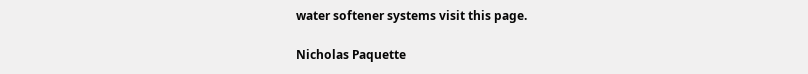water softener systems visit this page.

Nicholas Paquette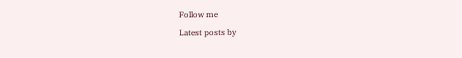Follow me
Latest posts by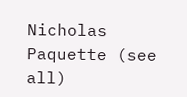Nicholas Paquette (see all)